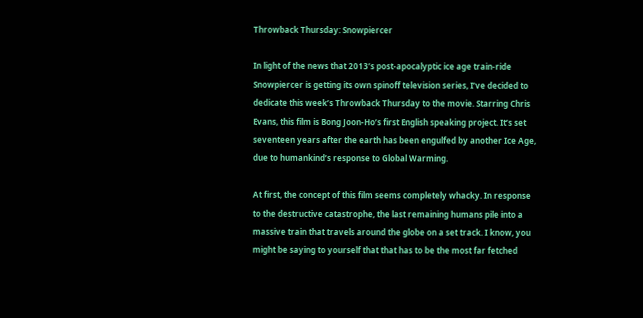Throwback Thursday: Snowpiercer

In light of the news that 2013’s post-apocalyptic ice age train-ride Snowpiercer is getting its own spinoff television series, I’ve decided to dedicate this week’s Throwback Thursday to the movie. Starring Chris Evans, this film is Bong Joon-Ho’s first English speaking project. It’s set seventeen years after the earth has been engulfed by another Ice Age, due to humankind’s response to Global Warming.

At first, the concept of this film seems completely whacky. In response to the destructive catastrophe, the last remaining humans pile into a massive train that travels around the globe on a set track. I know, you might be saying to yourself that that has to be the most far fetched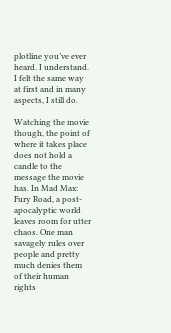plotline you’ve ever heard. I understand. I felt the same way at first and in many aspects, I still do.

Watching the movie though, the point of where it takes place does not hold a candle to the message the movie has. In Mad Max: Fury Road, a post-apocalyptic world leaves room for utter chaos. One man savagely rules over people and pretty much denies them of their human rights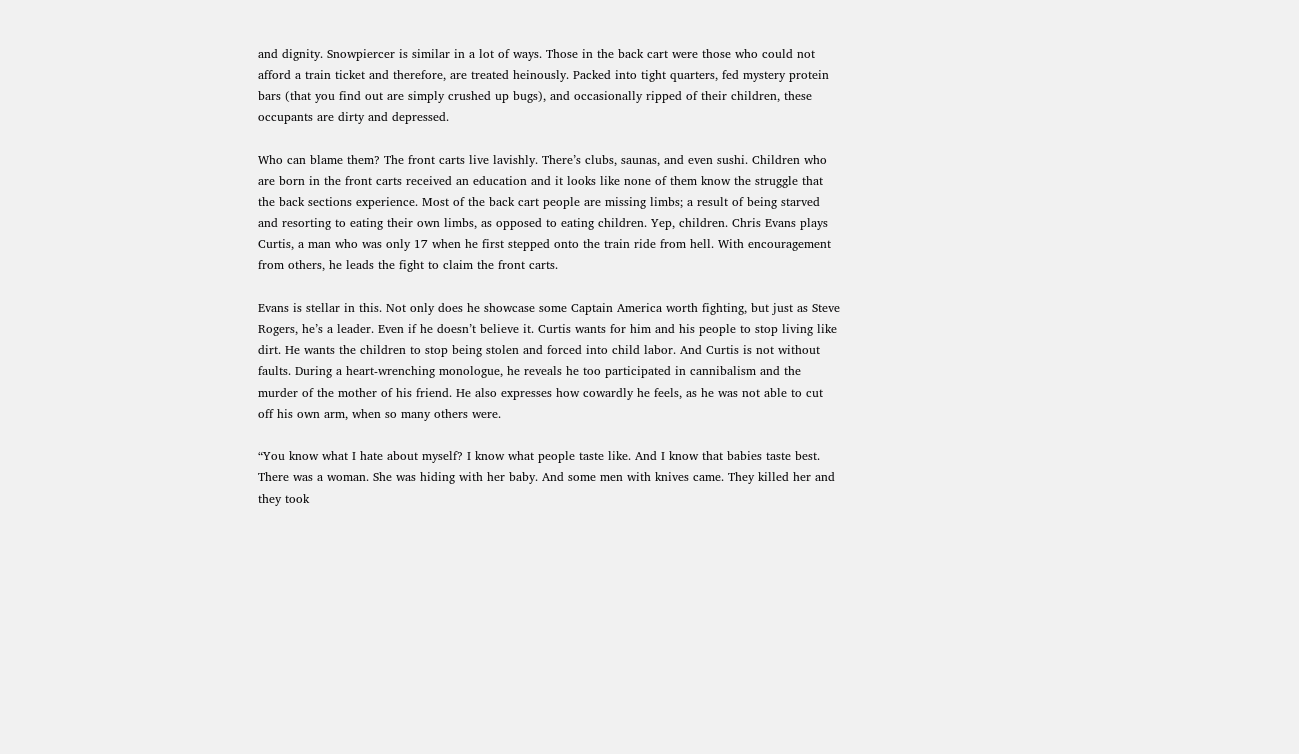and dignity. Snowpiercer is similar in a lot of ways. Those in the back cart were those who could not afford a train ticket and therefore, are treated heinously. Packed into tight quarters, fed mystery protein bars (that you find out are simply crushed up bugs), and occasionally ripped of their children, these occupants are dirty and depressed.

Who can blame them? The front carts live lavishly. There’s clubs, saunas, and even sushi. Children who are born in the front carts received an education and it looks like none of them know the struggle that the back sections experience. Most of the back cart people are missing limbs; a result of being starved and resorting to eating their own limbs, as opposed to eating children. Yep, children. Chris Evans plays Curtis, a man who was only 17 when he first stepped onto the train ride from hell. With encouragement from others, he leads the fight to claim the front carts.

Evans is stellar in this. Not only does he showcase some Captain America worth fighting, but just as Steve Rogers, he’s a leader. Even if he doesn’t believe it. Curtis wants for him and his people to stop living like dirt. He wants the children to stop being stolen and forced into child labor. And Curtis is not without faults. During a heart-wrenching monologue, he reveals he too participated in cannibalism and the murder of the mother of his friend. He also expresses how cowardly he feels, as he was not able to cut off his own arm, when so many others were.

“You know what I hate about myself? I know what people taste like. And I know that babies taste best. There was a woman. She was hiding with her baby. And some men with knives came. They killed her and they took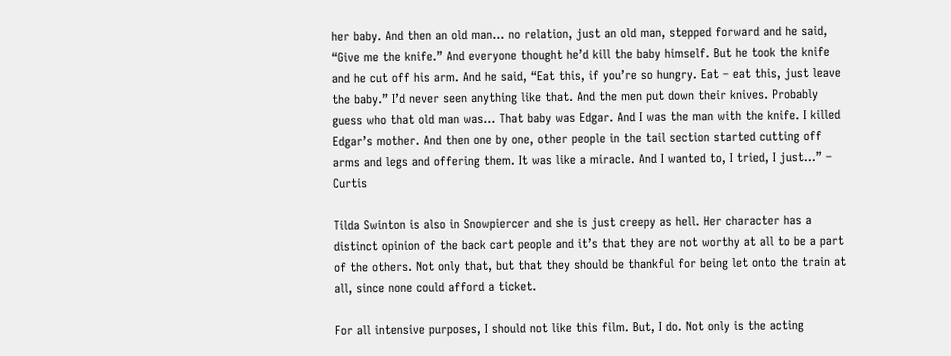her baby. And then an old man… no relation, just an old man, stepped forward and he said, “Give me the knife.” And everyone thought he’d kill the baby himself. But he took the knife and he cut off his arm. And he said, “Eat this, if you’re so hungry. Eat – eat this, just leave the baby.” I’d never seen anything like that. And the men put down their knives. Probably guess who that old man was… That baby was Edgar. And I was the man with the knife. I killed Edgar’s mother. And then one by one, other people in the tail section started cutting off arms and legs and offering them. It was like a miracle. And I wanted to, I tried, I just…” – Curtis

Tilda Swinton is also in Snowpiercer and she is just creepy as hell. Her character has a distinct opinion of the back cart people and it’s that they are not worthy at all to be a part of the others. Not only that, but that they should be thankful for being let onto the train at all, since none could afford a ticket.

For all intensive purposes, I should not like this film. But, I do. Not only is the acting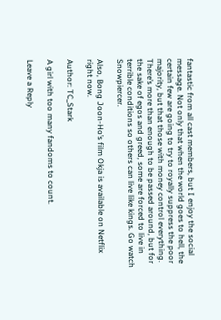fantastic from all cast members, but I enjoy the social message. Not only that when the world goes to hell, the certain few are going to try to royally suppress the poor majority, but that those with money control everything. There’s more than enough to be passed around, but for the sake of egos and greed, some are forced to live in terrible conditions so others can live like kings. Go watch Snowpiercer.

Also, Bong Joon-Ho’s film Okja is available on Netflix right now.

Author: TC_Stark

A girl with too many fandoms to count.

Leave a Reply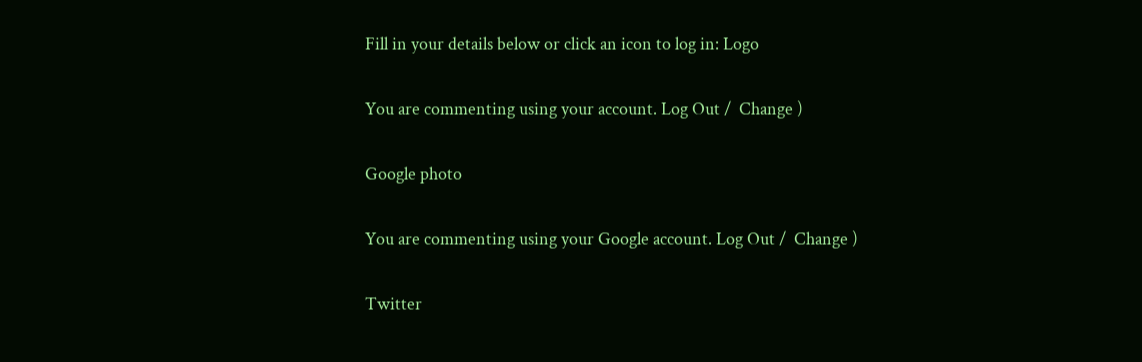Fill in your details below or click an icon to log in: Logo

You are commenting using your account. Log Out /  Change )

Google photo

You are commenting using your Google account. Log Out /  Change )

Twitter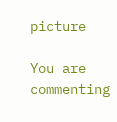picture

You are commenting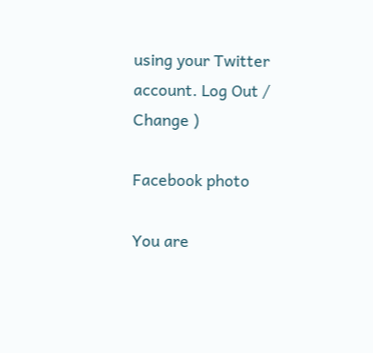using your Twitter account. Log Out /  Change )

Facebook photo

You are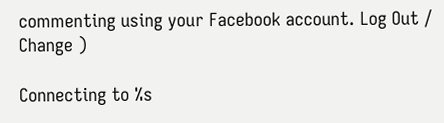commenting using your Facebook account. Log Out /  Change )

Connecting to %s